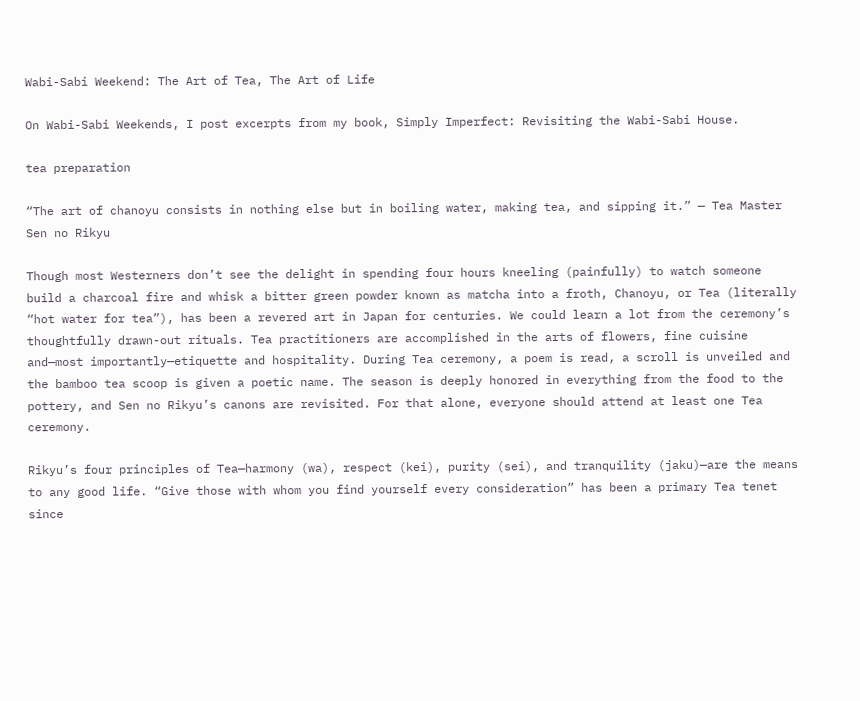Wabi-Sabi Weekend: The Art of Tea, The Art of Life

On Wabi-Sabi Weekends, I post excerpts from my book, Simply Imperfect: Revisiting the Wabi-Sabi House.

tea preparation

“The art of chanoyu consists in nothing else but in boiling water, making tea, and sipping it.” — Tea Master Sen no Rikyu

Though most Westerners don’t see the delight in spending four hours kneeling (painfully) to watch someone build a charcoal fire and whisk a bitter green powder known as matcha into a froth, Chanoyu, or Tea (literally “hot water for tea”), has been a revered art in Japan for centuries. We could learn a lot from the ceremony’s thoughtfully drawn-out rituals. Tea practitioners are accomplished in the arts of flowers, fine cuisine and—most importantly—etiquette and hospitality. During Tea ceremony, a poem is read, a scroll is unveiled and the bamboo tea scoop is given a poetic name. The season is deeply honored in everything from the food to the pottery, and Sen no Rikyu’s canons are revisited. For that alone, everyone should attend at least one Tea ceremony.

Rikyu’s four principles of Tea—harmony (wa), respect (kei), purity (sei), and tranquility (jaku)—are the means to any good life. “Give those with whom you find yourself every consideration” has been a primary Tea tenet since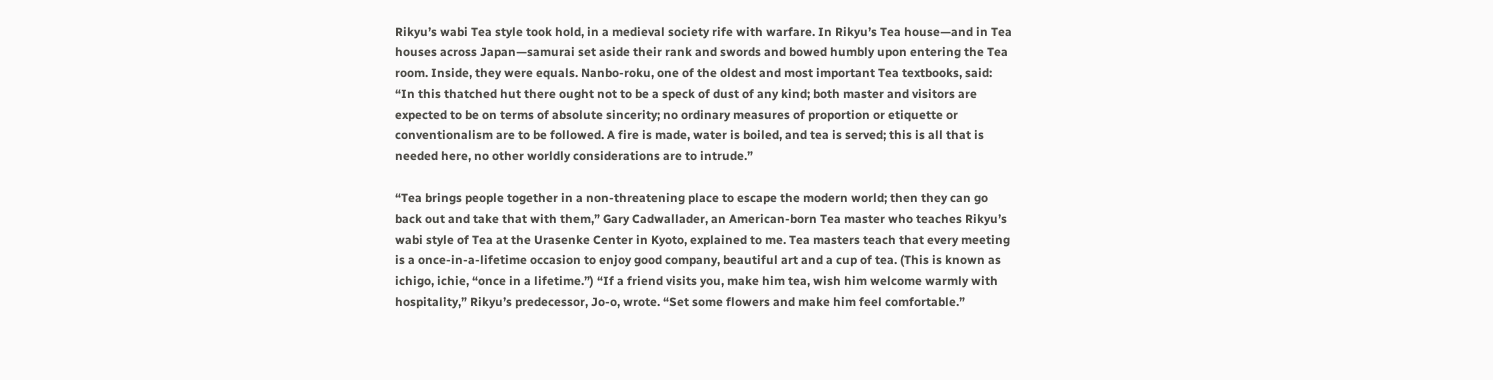Rikyu’s wabi Tea style took hold, in a medieval society rife with warfare. In Rikyu’s Tea house—and in Tea houses across Japan—samurai set aside their rank and swords and bowed humbly upon entering the Tea room. Inside, they were equals. Nanbo-roku, one of the oldest and most important Tea textbooks, said: “In this thatched hut there ought not to be a speck of dust of any kind; both master and visitors are expected to be on terms of absolute sincerity; no ordinary measures of proportion or etiquette or conventionalism are to be followed. A fire is made, water is boiled, and tea is served; this is all that is needed here, no other worldly considerations are to intrude.”

“Tea brings people together in a non-threatening place to escape the modern world; then they can go back out and take that with them,” Gary Cadwallader, an American-born Tea master who teaches Rikyu’s wabi style of Tea at the Urasenke Center in Kyoto, explained to me. Tea masters teach that every meeting is a once-in-a-lifetime occasion to enjoy good company, beautiful art and a cup of tea. (This is known as ichigo, ichie, “once in a lifetime.”) “If a friend visits you, make him tea, wish him welcome warmly with hospitality,” Rikyu’s predecessor, Jo-o, wrote. “Set some flowers and make him feel comfortable.”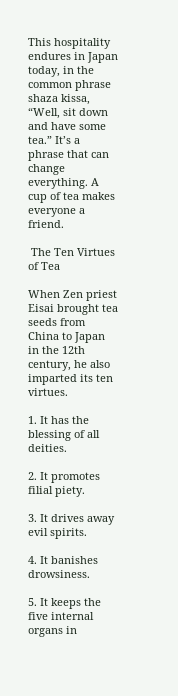This hospitality endures in Japan today, in the common phrase shaza kissa, “Well, sit down and have some tea.” It’s a phrase that can change everything. A cup of tea makes everyone a friend.

 The Ten Virtues of Tea

When Zen priest Eisai brought tea seeds from China to Japan in the 12th century, he also imparted its ten virtues.

1. It has the blessing of all deities.

2. It promotes filial piety.

3. It drives away evil spirits.

4. It banishes drowsiness.

5. It keeps the five internal organs in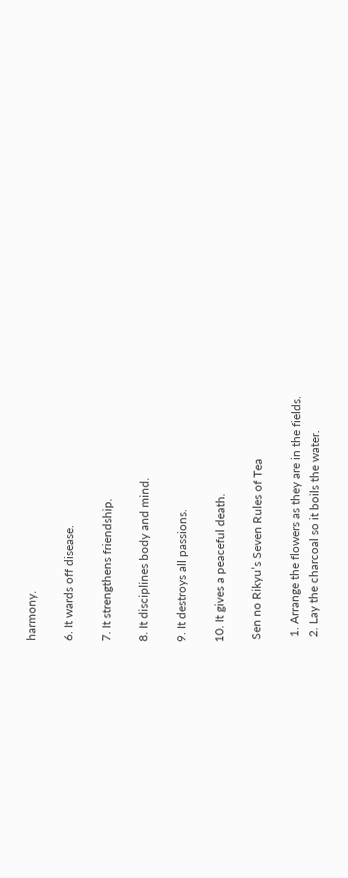harmony.

6. It wards off disease.

7. It strengthens friendship.

8. It disciplines body and mind.

9. It destroys all passions.

10. It gives a peaceful death.

 Sen no Rikyu’s Seven Rules of Tea

  1. Arrange the flowers as they are in the fields.
  2. Lay the charcoal so it boils the water.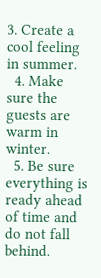3. Create a cool feeling in summer.
  4. Make sure the guests are warm in winter.
  5. Be sure everything is ready ahead of time and do not fall behind.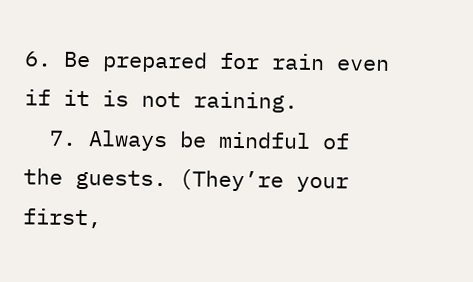6. Be prepared for rain even if it is not raining.
  7. Always be mindful of the guests. (They’re your first,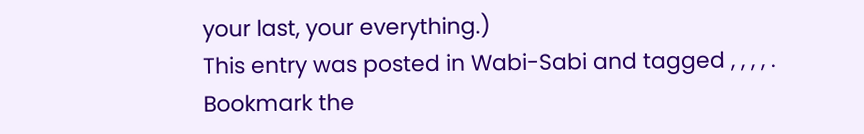your last, your everything.)
This entry was posted in Wabi-Sabi and tagged , , , , . Bookmark the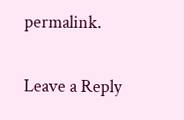permalink.

Leave a Reply